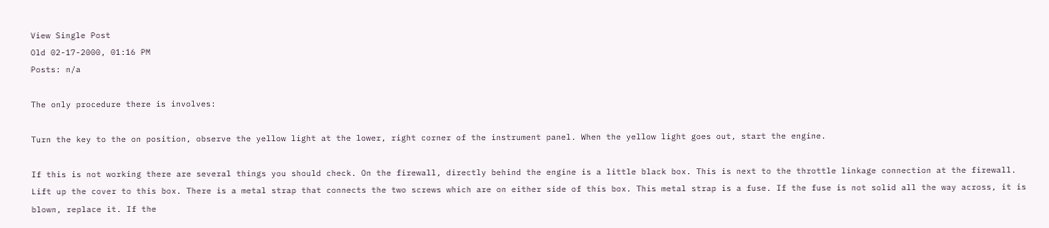View Single Post
Old 02-17-2000, 01:16 PM
Posts: n/a

The only procedure there is involves:

Turn the key to the on position, observe the yellow light at the lower, right corner of the instrument panel. When the yellow light goes out, start the engine.

If this is not working there are several things you should check. On the firewall, directly behind the engine is a little black box. This is next to the throttle linkage connection at the firewall. Lift up the cover to this box. There is a metal strap that connects the two screws which are on either side of this box. This metal strap is a fuse. If the fuse is not solid all the way across, it is blown, replace it. If the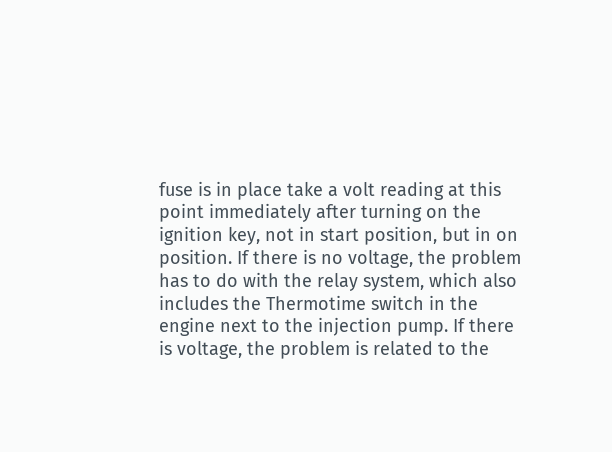fuse is in place take a volt reading at this point immediately after turning on the ignition key, not in start position, but in on position. If there is no voltage, the problem has to do with the relay system, which also includes the Thermotime switch in the engine next to the injection pump. If there is voltage, the problem is related to the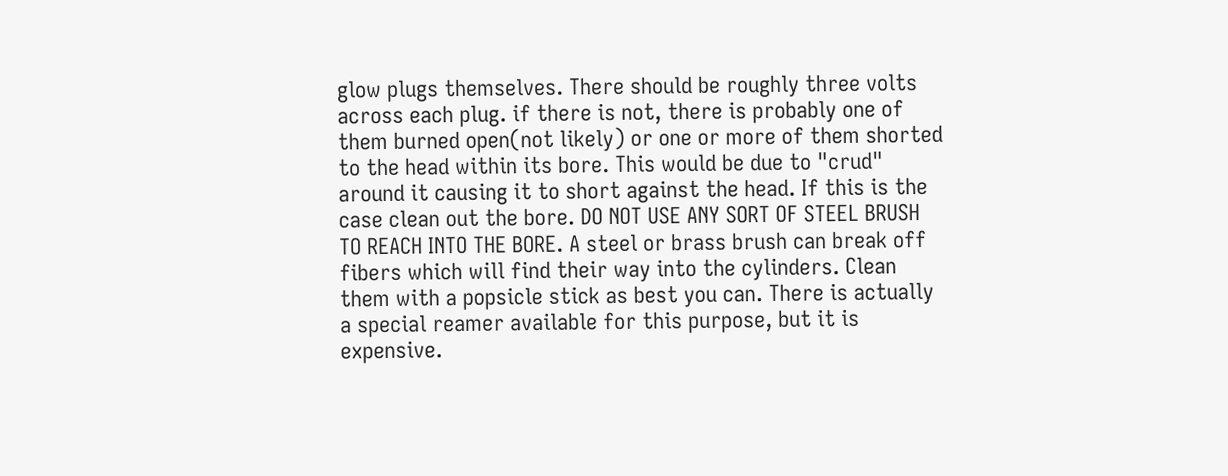glow plugs themselves. There should be roughly three volts across each plug. if there is not, there is probably one of them burned open(not likely) or one or more of them shorted to the head within its bore. This would be due to "crud" around it causing it to short against the head. If this is the case clean out the bore. DO NOT USE ANY SORT OF STEEL BRUSH TO REACH INTO THE BORE. A steel or brass brush can break off fibers which will find their way into the cylinders. Clean them with a popsicle stick as best you can. There is actually a special reamer available for this purpose, but it is expensive.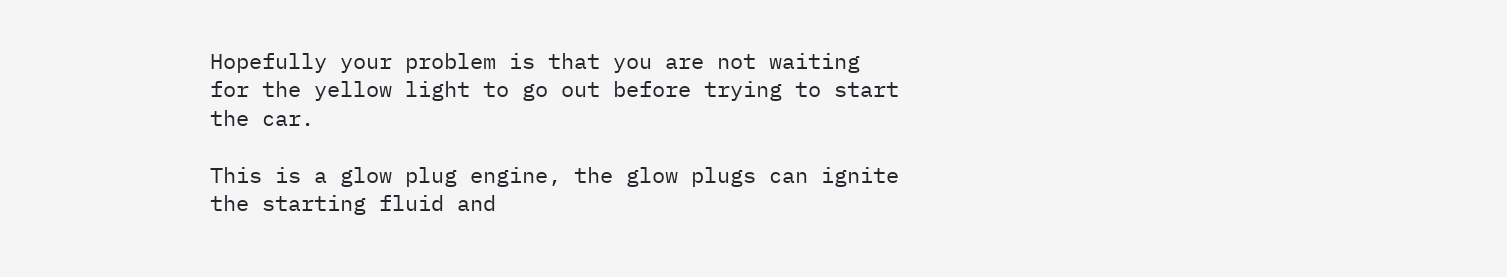Hopefully your problem is that you are not waiting for the yellow light to go out before trying to start the car.

This is a glow plug engine, the glow plugs can ignite the starting fluid and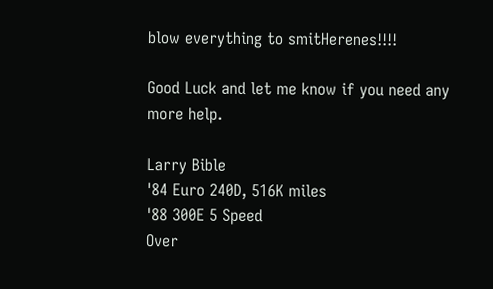blow everything to smitHerenes!!!!

Good Luck and let me know if you need any more help.

Larry Bible
'84 Euro 240D, 516K miles
'88 300E 5 Speed
Over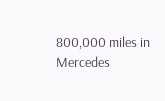800,000 miles in
Mercedes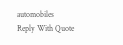automobiles
Reply With Quote